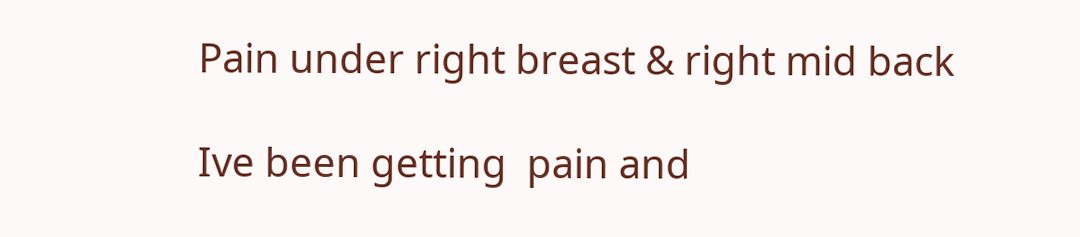Pain under right breast & right mid back

Ive been getting  pain and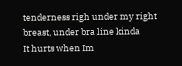tenderness righ under my right breast, under bra line kinda
It hurts when Im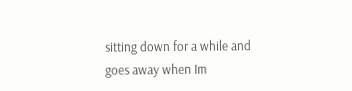sitting down for a while and goes away when Im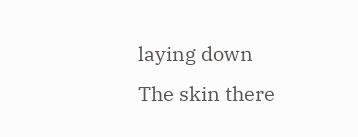laying down
The skin there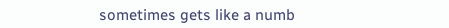sometimes gets like a numb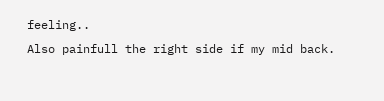feeling..
Also painfull the right side if my mid back.